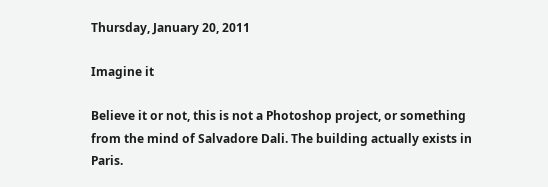Thursday, January 20, 2011

Imagine it

Believe it or not, this is not a Photoshop project, or something from the mind of Salvadore Dali. The building actually exists in Paris.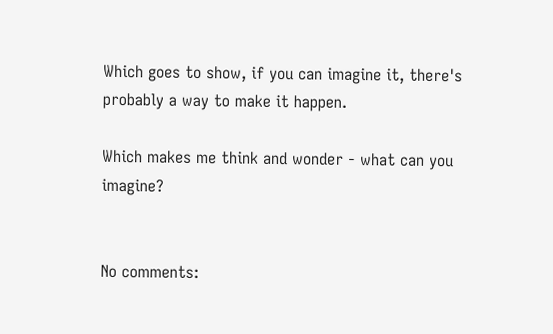Which goes to show, if you can imagine it, there's probably a way to make it happen.

Which makes me think and wonder - what can you imagine?


No comments: